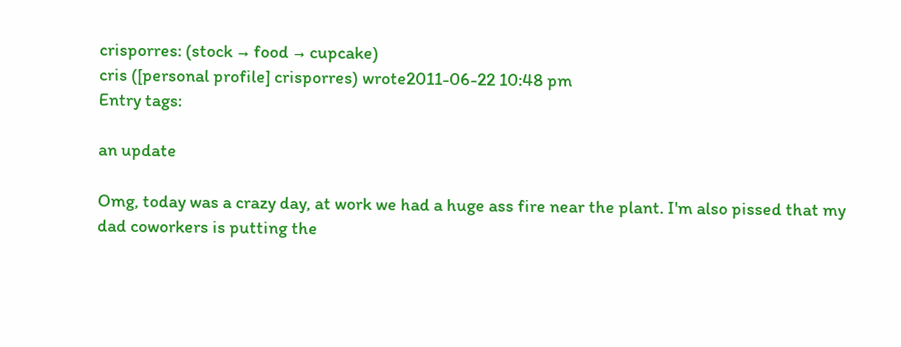crisporres: (stock → food → cupcake)
cris ([personal profile] crisporres) wrote2011-06-22 10:48 pm
Entry tags:

an update

Omg, today was a crazy day, at work we had a huge ass fire near the plant. I'm also pissed that my dad coworkers is putting the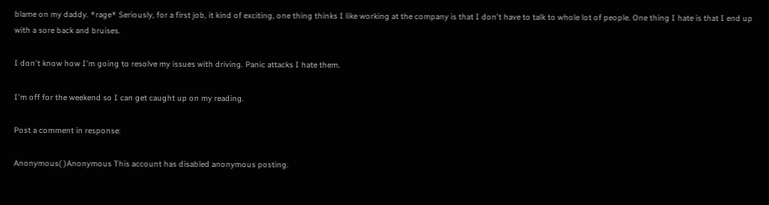blame on my daddy. *rage* Seriously, for a first job, it kind of exciting, one thing thinks I like working at the company is that I don't have to talk to whole lot of people. One thing I hate is that I end up with a sore back and bruises.

I don't know how I'm going to resolve my issues with driving. Panic attacks I hate them.

I'm off for the weekend so I can get caught up on my reading.

Post a comment in response:

Anonymous( )Anonymous This account has disabled anonymous posting.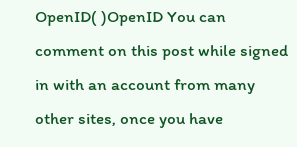OpenID( )OpenID You can comment on this post while signed in with an account from many other sites, once you have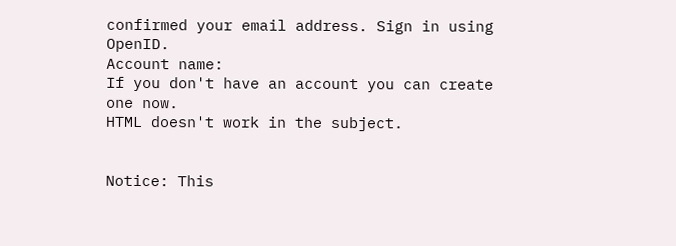confirmed your email address. Sign in using OpenID.
Account name:
If you don't have an account you can create one now.
HTML doesn't work in the subject.


Notice: This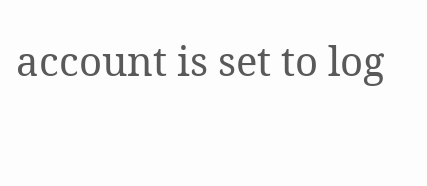account is set to log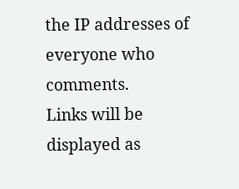the IP addresses of everyone who comments.
Links will be displayed as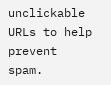unclickable URLs to help prevent spam.